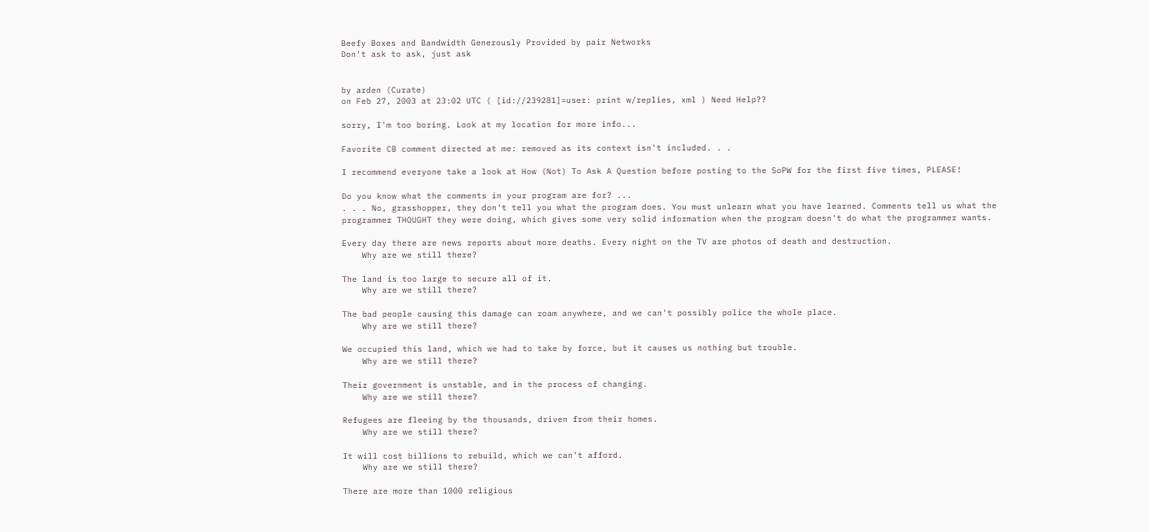Beefy Boxes and Bandwidth Generously Provided by pair Networks
Don't ask to ask, just ask


by arden (Curate)
on Feb 27, 2003 at 23:02 UTC ( [id://239281]=user: print w/replies, xml ) Need Help??

sorry, I'm too boring. Look at my location for more info...

Favorite CB comment directed at me: removed as its context isn't included. . .

I recommend everyone take a look at How (Not) To Ask A Question before posting to the SoPW for the first five times, PLEASE!

Do you know what the comments in your program are for? ...
. . . No, grasshopper, they don't tell you what the program does. You must unlearn what you have learned. Comments tell us what the programmer THOUGHT they were doing, which gives some very solid information when the program doesn't do what the programmer wants.

Every day there are news reports about more deaths. Every night on the TV are photos of death and destruction.
    Why are we still there?

The land is too large to secure all of it.
    Why are we still there?

The bad people causing this damage can roam anywhere, and we can't possibly police the whole place.
    Why are we still there?

We occupied this land, which we had to take by force, but it causes us nothing but trouble.
    Why are we still there?

Their government is unstable, and in the process of changing.
    Why are we still there?

Refugees are fleeing by the thousands, driven from their homes.
    Why are we still there?

It will cost billions to rebuild, which we can't afford.
    Why are we still there?

There are more than 1000 religious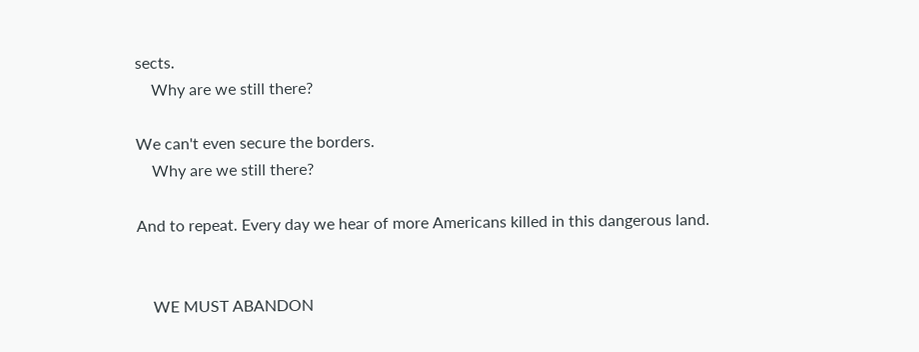sects.
    Why are we still there?

We can't even secure the borders.
    Why are we still there?

And to repeat. Every day we hear of more Americans killed in this dangerous land.


    WE MUST ABANDON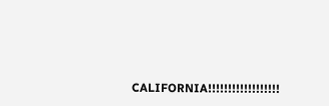CALIFORNIA!!!!!!!!!!!!!!!!!!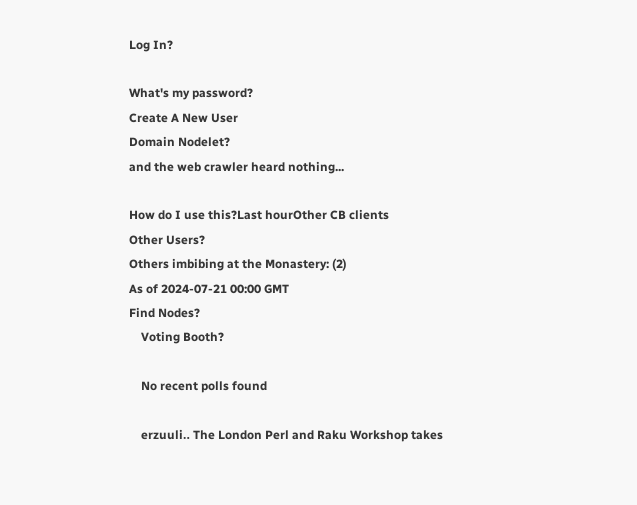Log In?

What's my password?
Create A New User
Domain Nodelet?
and the web crawler heard nothing...

How do I use this?Last hourOther CB clients
Other Users?
Others imbibing at the Monastery: (2)
As of 2024-07-21 00:00 GMT
Find Nodes?
    Voting Booth?

    No recent polls found

    erzuuli‥ The London Perl and Raku Workshop takes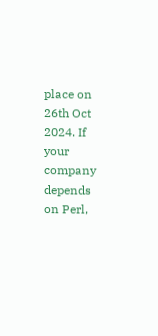place on 26th Oct 2024. If your company depends on Perl,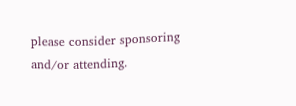please consider sponsoring and/or attending.